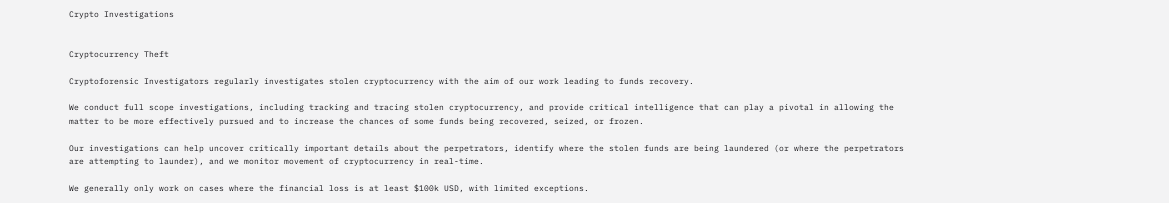Crypto Investigations


Cryptocurrency Theft

Cryptoforensic Investigators regularly investigates stolen cryptocurrency with the aim of our work leading to funds recovery.

We conduct full scope investigations, including tracking and tracing stolen cryptocurrency, and provide critical intelligence that can play a pivotal in allowing the matter to be more effectively pursued and to increase the chances of some funds being recovered, seized, or frozen.

Our investigations can help uncover critically important details about the perpetrators, identify where the stolen funds are being laundered (or where the perpetrators are attempting to launder), and we monitor movement of cryptocurrency in real-time.

We generally only work on cases where the financial loss is at least $100k USD, with limited exceptions.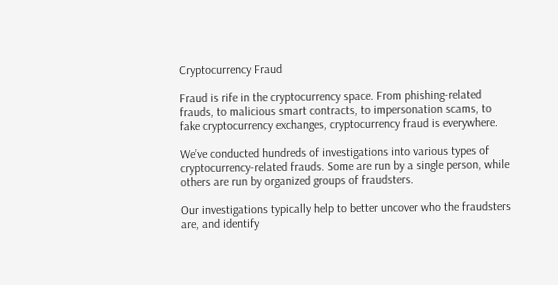Cryptocurrency Fraud

Fraud is rife in the cryptocurrency space. From phishing-related frauds, to malicious smart contracts, to impersonation scams, to fake cryptocurrency exchanges, cryptocurrency fraud is everywhere.

We’ve conducted hundreds of investigations into various types of cryptocurrency-related frauds. Some are run by a single person, while others are run by organized groups of fraudsters.

Our investigations typically help to better uncover who the fraudsters are, and identify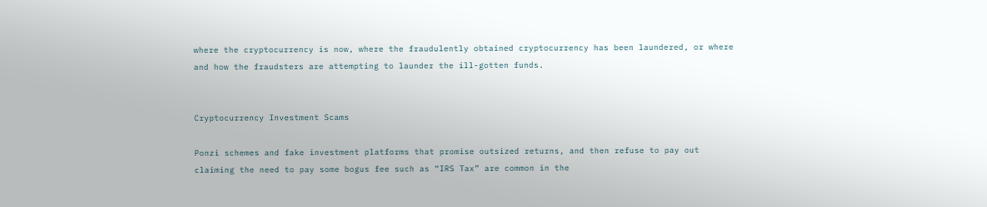where the cryptocurrency is now, where the fraudulently obtained cryptocurrency has been laundered, or where and how the fraudsters are attempting to launder the ill-gotten funds.


Cryptocurrency Investment Scams

Ponzi schemes and fake investment platforms that promise outsized returns, and then refuse to pay out claiming the need to pay some bogus fee such as “IRS Tax” are common in the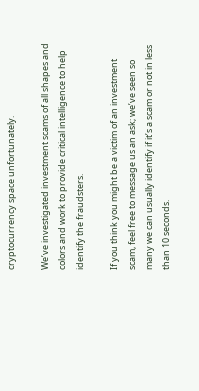cryptocurrency space unfortunately.

We’ve investigated investment scams of all shapes and colors and work to provide critical intelligence to help identify the fraudsters.

If you think you might be a victim of an investment scam, feel free to message us an ask; we’ve seen so many we can usually identify if it’s a scam or not in less than 10 seconds.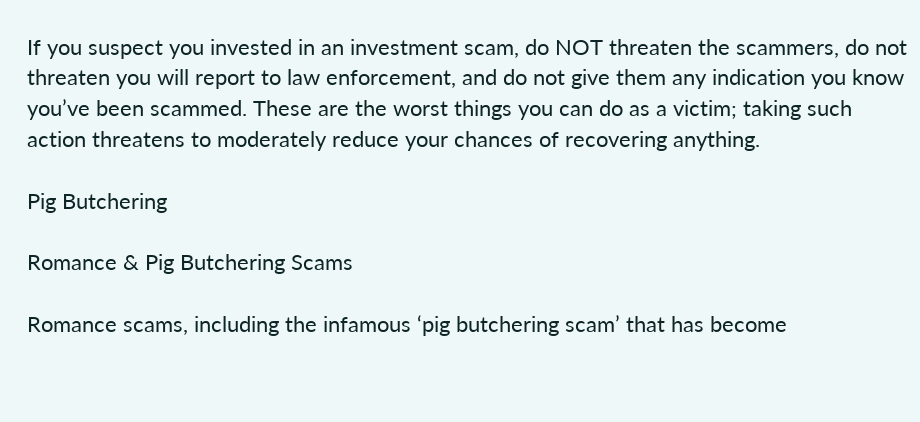If you suspect you invested in an investment scam, do NOT threaten the scammers, do not threaten you will report to law enforcement, and do not give them any indication you know you’ve been scammed. These are the worst things you can do as a victim; taking such action threatens to moderately reduce your chances of recovering anything.

Pig Butchering

Romance & Pig Butchering Scams

Romance scams, including the infamous ‘pig butchering scam’ that has become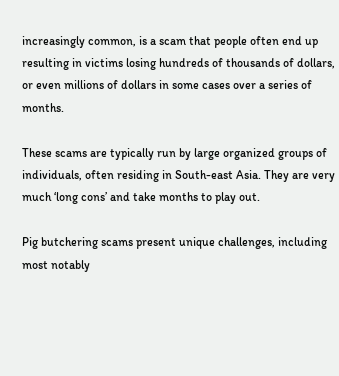increasingly common, is a scam that people often end up resulting in victims losing hundreds of thousands of dollars, or even millions of dollars in some cases over a series of months.

These scams are typically run by large organized groups of individuals, often residing in South-east Asia. They are very much ‘long cons’ and take months to play out.

Pig butchering scams present unique challenges, including most notably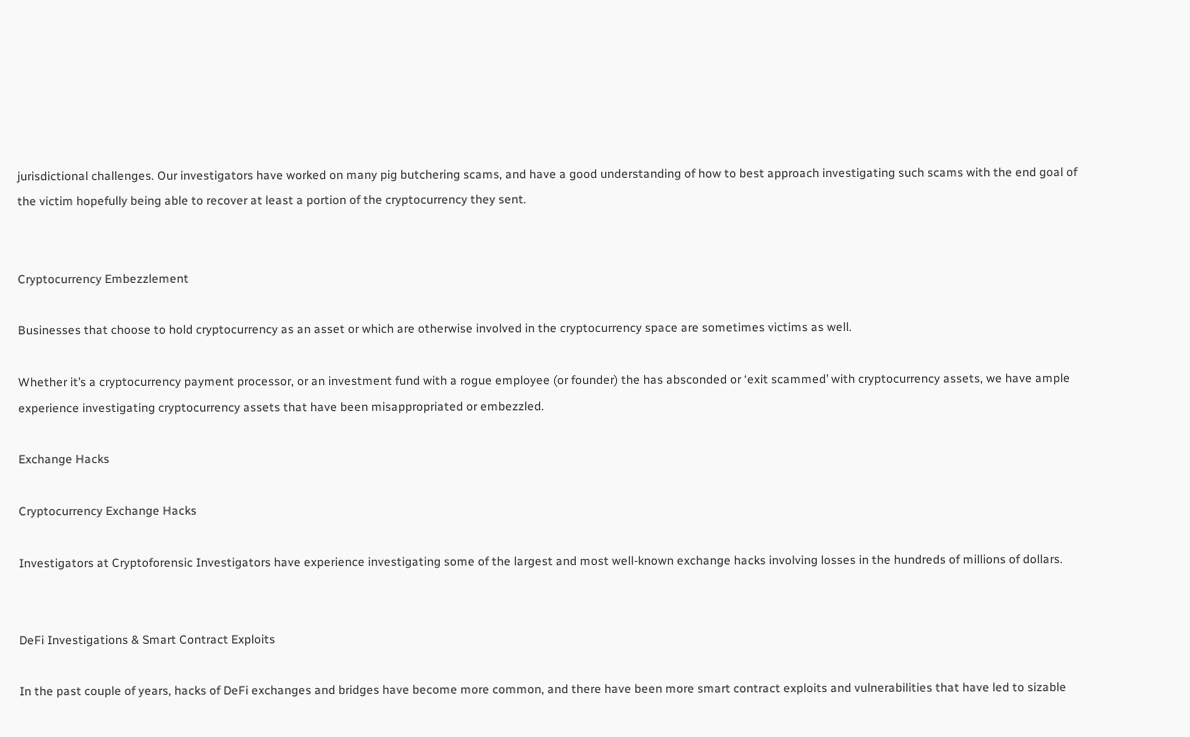jurisdictional challenges. Our investigators have worked on many pig butchering scams, and have a good understanding of how to best approach investigating such scams with the end goal of the victim hopefully being able to recover at least a portion of the cryptocurrency they sent.


Cryptocurrency Embezzlement

Businesses that choose to hold cryptocurrency as an asset or which are otherwise involved in the cryptocurrency space are sometimes victims as well.

Whether it’s a cryptocurrency payment processor, or an investment fund with a rogue employee (or founder) the has absconded or ‘exit scammed’ with cryptocurrency assets, we have ample experience investigating cryptocurrency assets that have been misappropriated or embezzled.

Exchange Hacks

Cryptocurrency Exchange Hacks

Investigators at Cryptoforensic Investigators have experience investigating some of the largest and most well-known exchange hacks involving losses in the hundreds of millions of dollars.


DeFi Investigations & Smart Contract Exploits

In the past couple of years, hacks of DeFi exchanges and bridges have become more common, and there have been more smart contract exploits and vulnerabilities that have led to sizable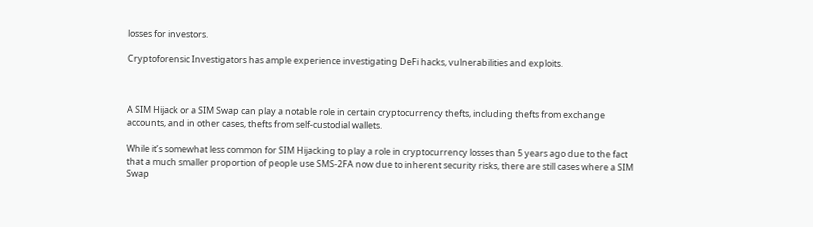losses for investors.

Cryptoforensic Investigators has ample experience investigating DeFi hacks, vulnerabilities and exploits.



A SIM Hijack or a SIM Swap can play a notable role in certain cryptocurrency thefts, including thefts from exchange accounts, and in other cases, thefts from self-custodial wallets.

While it’s somewhat less common for SIM Hijacking to play a role in cryptocurrency losses than 5 years ago due to the fact that a much smaller proportion of people use SMS-2FA now due to inherent security risks, there are still cases where a SIM Swap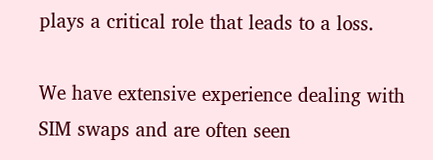plays a critical role that leads to a loss.

We have extensive experience dealing with SIM swaps and are often seen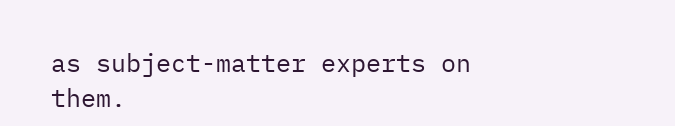as subject-matter experts on them.